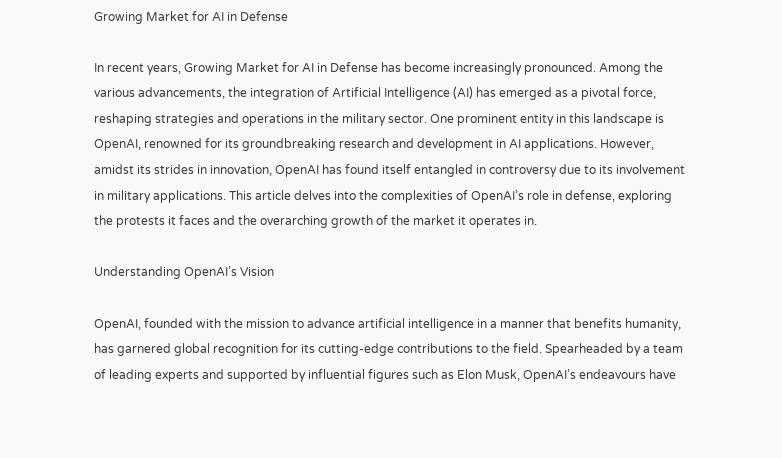Growing Market for AI in Defense

In recent years, Growing Market for AI in Defense has become increasingly pronounced. Among the various advancements, the integration of Artificial Intelligence (AI) has emerged as a pivotal force, reshaping strategies and operations in the military sector. One prominent entity in this landscape is OpenAI, renowned for its groundbreaking research and development in AI applications. However, amidst its strides in innovation, OpenAI has found itself entangled in controversy due to its involvement in military applications. This article delves into the complexities of OpenAI’s role in defense, exploring the protests it faces and the overarching growth of the market it operates in.

Understanding OpenAI’s Vision

OpenAI, founded with the mission to advance artificial intelligence in a manner that benefits humanity, has garnered global recognition for its cutting-edge contributions to the field. Spearheaded by a team of leading experts and supported by influential figures such as Elon Musk, OpenAI’s endeavours have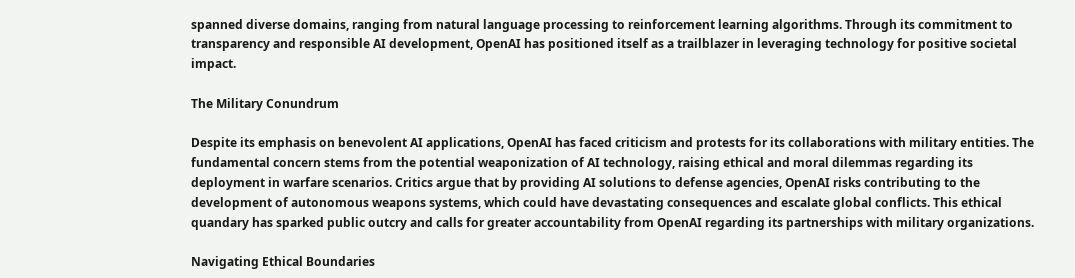spanned diverse domains, ranging from natural language processing to reinforcement learning algorithms. Through its commitment to transparency and responsible AI development, OpenAI has positioned itself as a trailblazer in leveraging technology for positive societal impact.

The Military Conundrum

Despite its emphasis on benevolent AI applications, OpenAI has faced criticism and protests for its collaborations with military entities. The fundamental concern stems from the potential weaponization of AI technology, raising ethical and moral dilemmas regarding its deployment in warfare scenarios. Critics argue that by providing AI solutions to defense agencies, OpenAI risks contributing to the development of autonomous weapons systems, which could have devastating consequences and escalate global conflicts. This ethical quandary has sparked public outcry and calls for greater accountability from OpenAI regarding its partnerships with military organizations.

Navigating Ethical Boundaries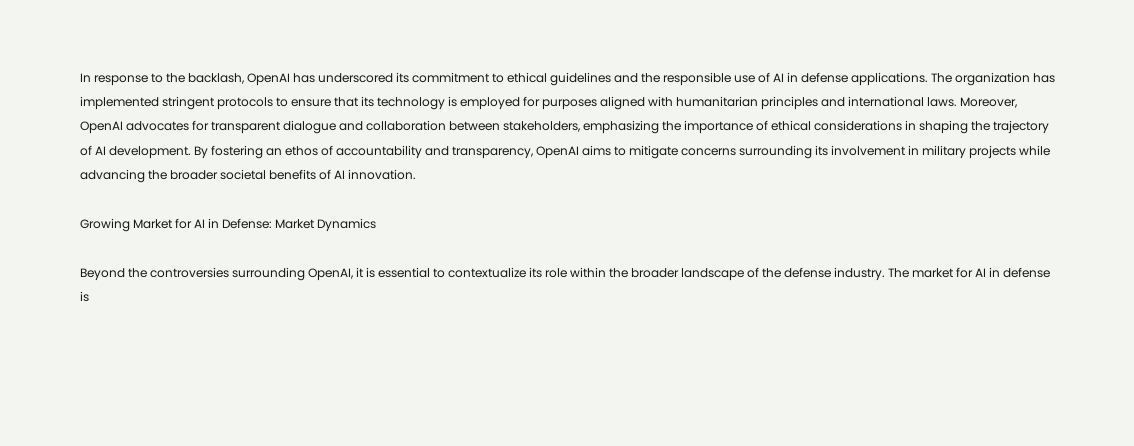In response to the backlash, OpenAI has underscored its commitment to ethical guidelines and the responsible use of AI in defense applications. The organization has implemented stringent protocols to ensure that its technology is employed for purposes aligned with humanitarian principles and international laws. Moreover, OpenAI advocates for transparent dialogue and collaboration between stakeholders, emphasizing the importance of ethical considerations in shaping the trajectory of AI development. By fostering an ethos of accountability and transparency, OpenAI aims to mitigate concerns surrounding its involvement in military projects while advancing the broader societal benefits of AI innovation.

Growing Market for AI in Defense: Market Dynamics

Beyond the controversies surrounding OpenAI, it is essential to contextualize its role within the broader landscape of the defense industry. The market for AI in defense is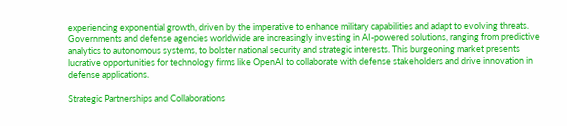experiencing exponential growth, driven by the imperative to enhance military capabilities and adapt to evolving threats. Governments and defense agencies worldwide are increasingly investing in AI-powered solutions, ranging from predictive analytics to autonomous systems, to bolster national security and strategic interests. This burgeoning market presents lucrative opportunities for technology firms like OpenAI to collaborate with defense stakeholders and drive innovation in defense applications.

Strategic Partnerships and Collaborations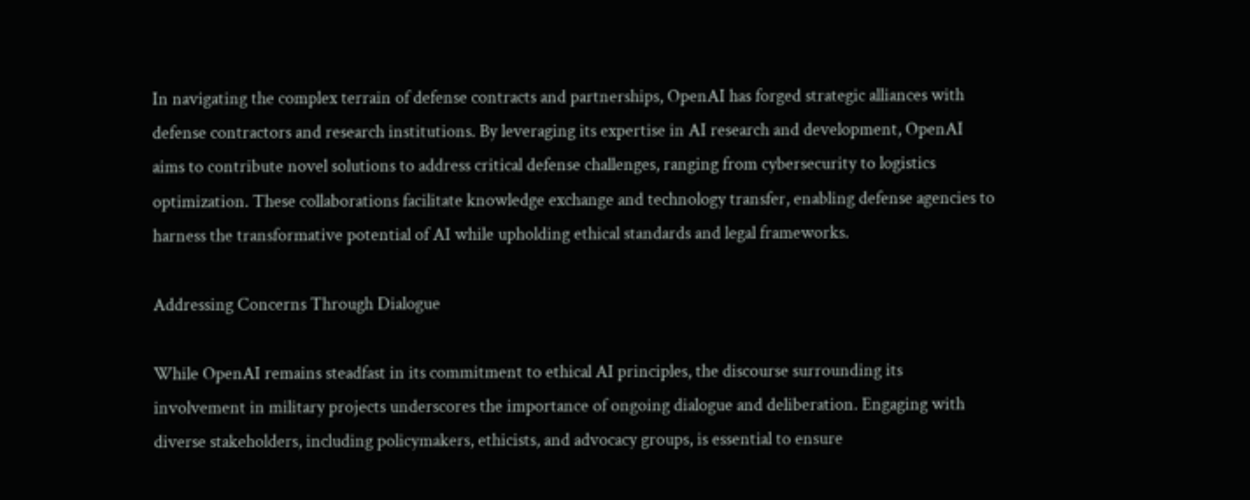In navigating the complex terrain of defense contracts and partnerships, OpenAI has forged strategic alliances with defense contractors and research institutions. By leveraging its expertise in AI research and development, OpenAI aims to contribute novel solutions to address critical defense challenges, ranging from cybersecurity to logistics optimization. These collaborations facilitate knowledge exchange and technology transfer, enabling defense agencies to harness the transformative potential of AI while upholding ethical standards and legal frameworks.

Addressing Concerns Through Dialogue

While OpenAI remains steadfast in its commitment to ethical AI principles, the discourse surrounding its involvement in military projects underscores the importance of ongoing dialogue and deliberation. Engaging with diverse stakeholders, including policymakers, ethicists, and advocacy groups, is essential to ensure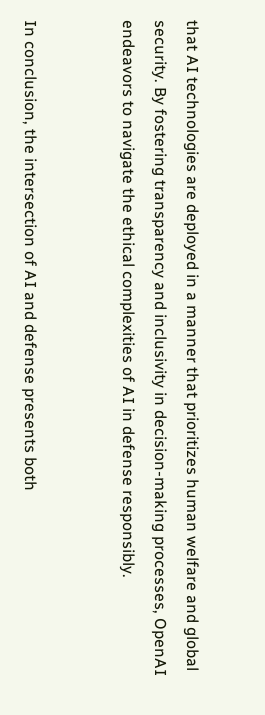that AI technologies are deployed in a manner that prioritizes human welfare and global security. By fostering transparency and inclusivity in decision-making processes, OpenAI endeavors to navigate the ethical complexities of AI in defense responsibly.


In conclusion, the intersection of AI and defense presents both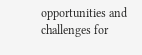opportunities and challenges for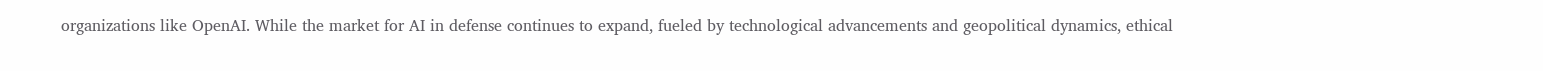organizations like OpenAI. While the market for AI in defense continues to expand, fueled by technological advancements and geopolitical dynamics, ethical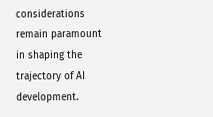considerations remain paramount in shaping the trajectory of AI development.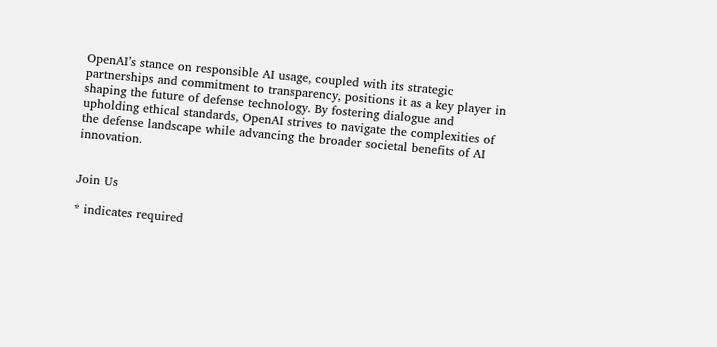OpenAI’s stance on responsible AI usage, coupled with its strategic partnerships and commitment to transparency, positions it as a key player in shaping the future of defense technology. By fostering dialogue and upholding ethical standards, OpenAI strives to navigate the complexities of the defense landscape while advancing the broader societal benefits of AI innovation.


Join Us

* indicates required